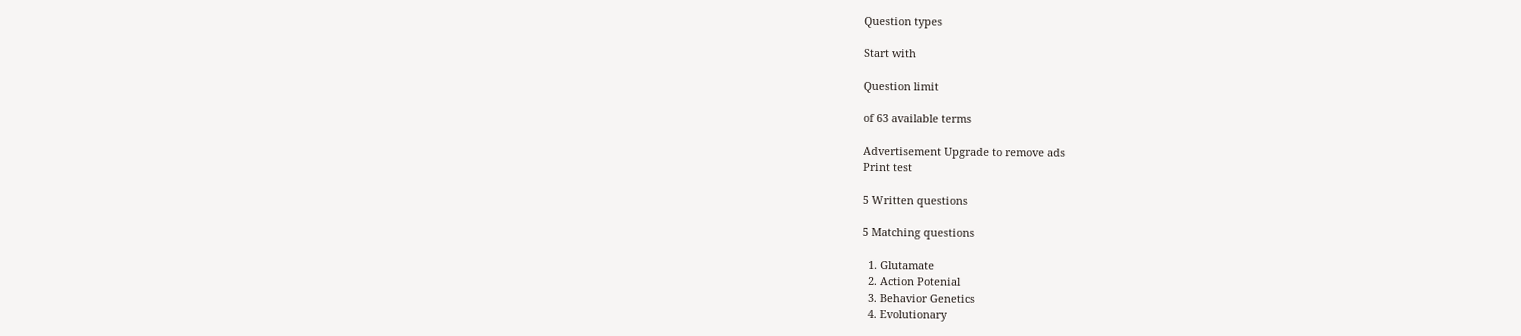Question types

Start with

Question limit

of 63 available terms

Advertisement Upgrade to remove ads
Print test

5 Written questions

5 Matching questions

  1. Glutamate
  2. Action Potenial
  3. Behavior Genetics
  4. Evolutionary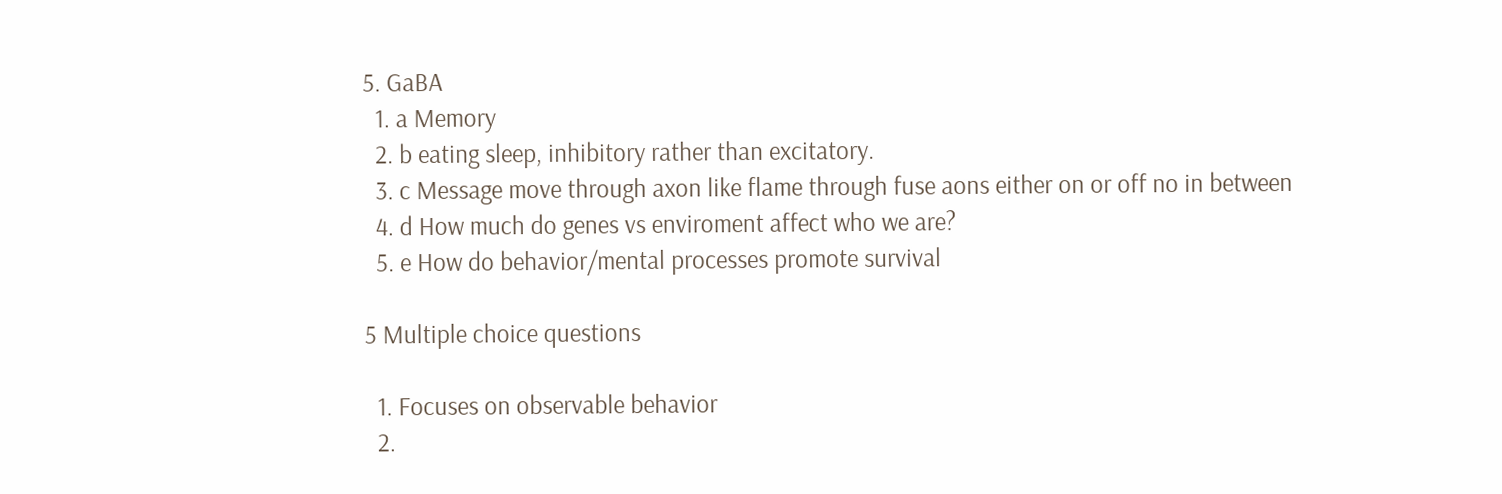5. GaBA
  1. a Memory
  2. b eating sleep, inhibitory rather than excitatory.
  3. c Message move through axon like flame through fuse aons either on or off no in between
  4. d How much do genes vs enviroment affect who we are?
  5. e How do behavior/mental processes promote survival

5 Multiple choice questions

  1. Focuses on observable behavior
  2.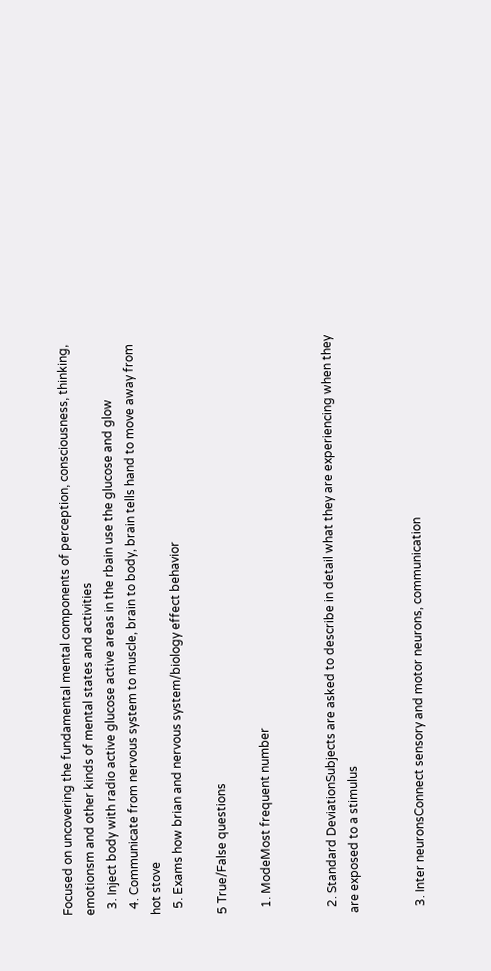Focused on uncovering the fundamental mental components of perception, consciousness, thinking, emotionsm and other kinds of mental states and activities
  3. Inject body with radio active glucose active areas in the rbain use the glucose and glow
  4. Communicate from nervous system to muscle, brain to body, brain tells hand to move away from hot stove
  5. Exams how brian and nervous system/biology effect behavior

5 True/False questions

  1. ModeMost frequent number


  2. Standard DeviationSubjects are asked to describe in detail what they are experiencing when they are exposed to a stimulus


  3. Inter neuronsConnect sensory and motor neurons, communication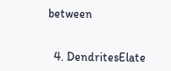between


  4. DendritesElate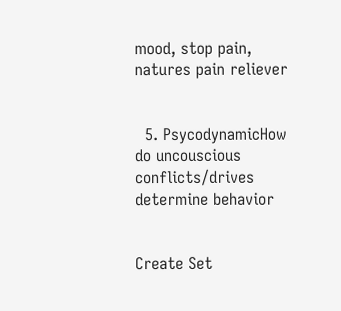mood, stop pain, natures pain reliever


  5. PsycodynamicHow do uncouscious conflicts/drives determine behavior


Create Set